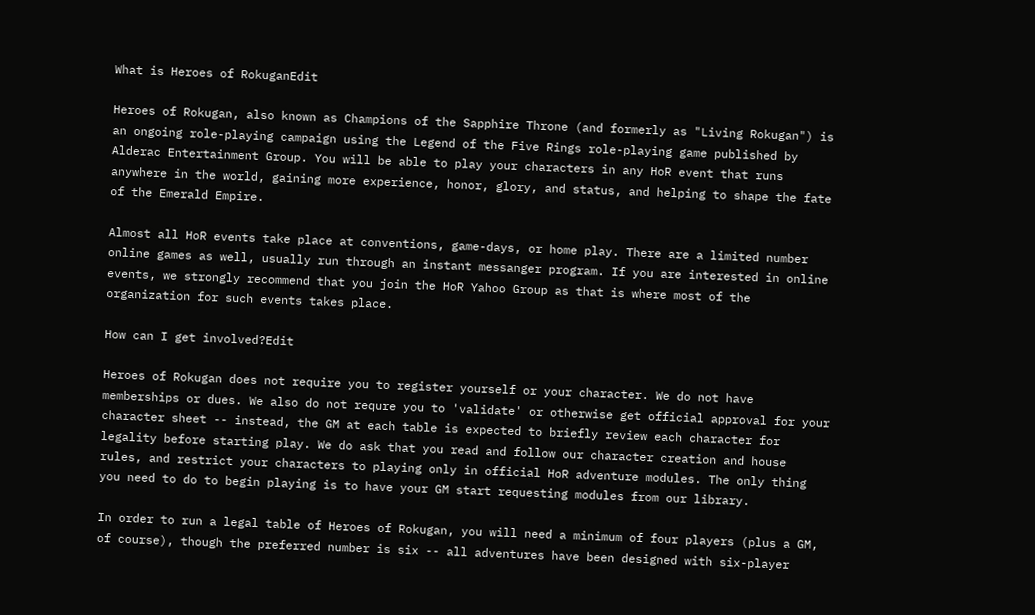What is Heroes of RokuganEdit

Heroes of Rokugan, also known as Champions of the Sapphire Throne (and formerly as "Living Rokugan") is an ongoing role-playing campaign using the Legend of the Five Rings role-playing game published by Alderac Entertainment Group. You will be able to play your characters in any HoR event that runs anywhere in the world, gaining more experience, honor, glory, and status, and helping to shape the fate of the Emerald Empire.

Almost all HoR events take place at conventions, game-days, or home play. There are a limited number online games as well, usually run through an instant messanger program. If you are interested in online events, we strongly recommend that you join the HoR Yahoo Group as that is where most of the organization for such events takes place.

How can I get involved?Edit

Heroes of Rokugan does not require you to register yourself or your character. We do not have memberships or dues. We also do not requre you to 'validate' or otherwise get official approval for your character sheet -- instead, the GM at each table is expected to briefly review each character for legality before starting play. We do ask that you read and follow our character creation and house rules, and restrict your characters to playing only in official HoR adventure modules. The only thing you need to do to begin playing is to have your GM start requesting modules from our library.

In order to run a legal table of Heroes of Rokugan, you will need a minimum of four players (plus a GM, of course), though the preferred number is six -- all adventures have been designed with six-player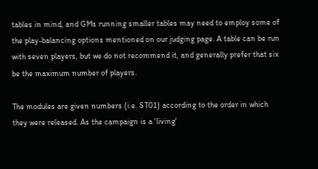tables in mind, and GMs running smaller tables may need to employ some of the play-balancing options mentioned on our judging page. A table can be run with seven players, but we do not recommend it, and generally prefer that six be the maximum number of players.

The modules are given numbers (i.e. ST01) according to the order in which they were released. As the campaign is a 'living'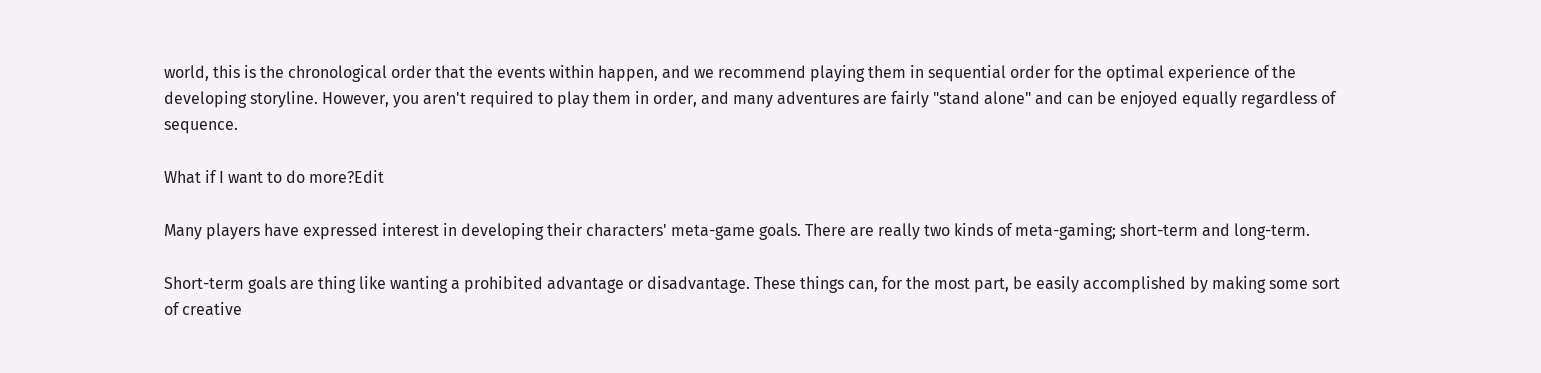world, this is the chronological order that the events within happen, and we recommend playing them in sequential order for the optimal experience of the developing storyline. However, you aren't required to play them in order, and many adventures are fairly "stand alone" and can be enjoyed equally regardless of sequence.

What if I want to do more?Edit

Many players have expressed interest in developing their characters' meta-game goals. There are really two kinds of meta-gaming; short-term and long-term.

Short-term goals are thing like wanting a prohibited advantage or disadvantage. These things can, for the most part, be easily accomplished by making some sort of creative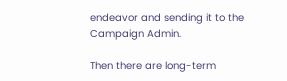endeavor and sending it to the Campaign Admin.

Then there are long-term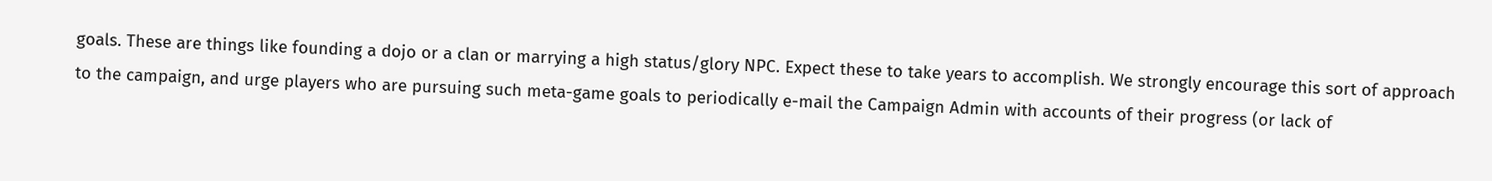goals. These are things like founding a dojo or a clan or marrying a high status/glory NPC. Expect these to take years to accomplish. We strongly encourage this sort of approach to the campaign, and urge players who are pursuing such meta-game goals to periodically e-mail the Campaign Admin with accounts of their progress (or lack of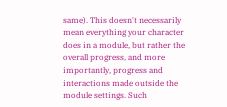same). This doesn't necessarily mean everything your character does in a module, but rather the overall progress, and more importantly, progress and interactions made outside the module settings. Such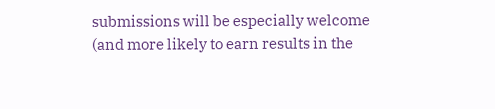submissions will be especially welcome (and more likely to earn results in the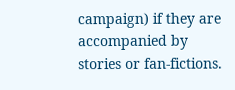campaign) if they are accompanied by stories or fan-fictions.